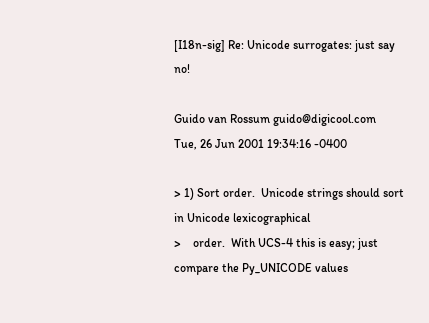[I18n-sig] Re: Unicode surrogates: just say no!

Guido van Rossum guido@digicool.com
Tue, 26 Jun 2001 19:34:16 -0400

> 1) Sort order.  Unicode strings should sort in Unicode lexicographical
>    order.  With UCS-4 this is easy; just compare the Py_UNICODE values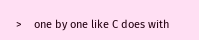>    one by one like C does with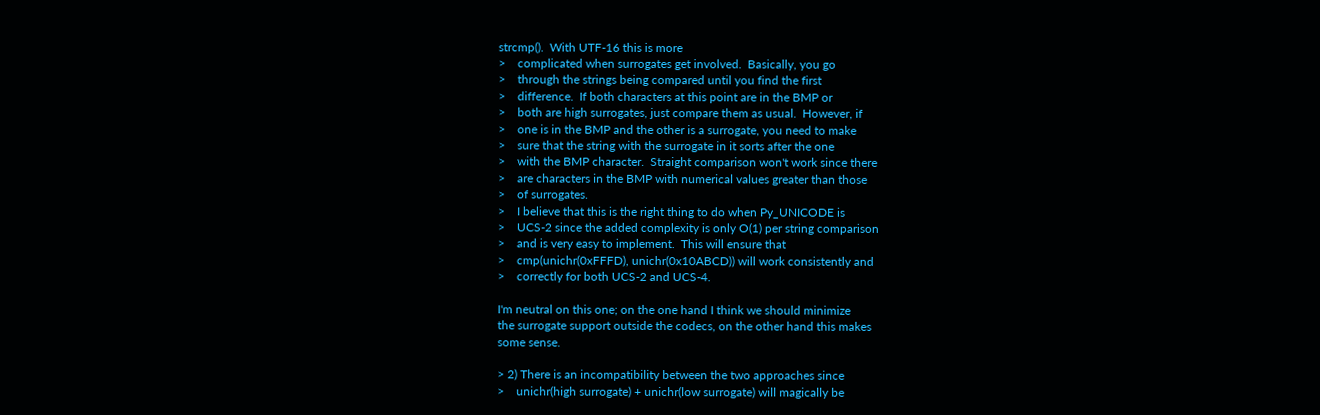strcmp().  With UTF-16 this is more
>    complicated when surrogates get involved.  Basically, you go
>    through the strings being compared until you find the first
>    difference.  If both characters at this point are in the BMP or
>    both are high surrogates, just compare them as usual.  However, if
>    one is in the BMP and the other is a surrogate, you need to make
>    sure that the string with the surrogate in it sorts after the one
>    with the BMP character.  Straight comparison won't work since there
>    are characters in the BMP with numerical values greater than those
>    of surrogates.
>    I believe that this is the right thing to do when Py_UNICODE is
>    UCS-2 since the added complexity is only O(1) per string comparison
>    and is very easy to implement.  This will ensure that
>    cmp(unichr(0xFFFD), unichr(0x10ABCD)) will work consistently and
>    correctly for both UCS-2 and UCS-4.

I'm neutral on this one; on the one hand I think we should minimize
the surrogate support outside the codecs, on the other hand this makes
some sense.

> 2) There is an incompatibility between the two approaches since
>    unichr(high surrogate) + unichr(low surrogate) will magically be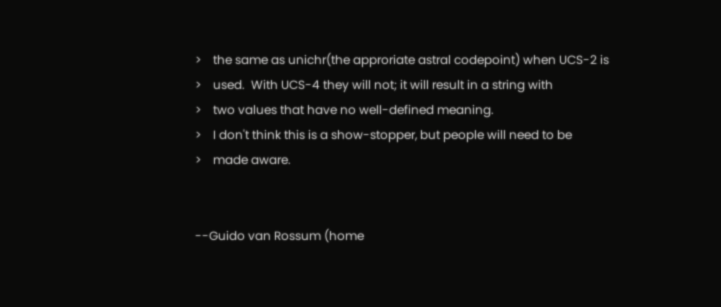>    the same as unichr(the approriate astral codepoint) when UCS-2 is
>    used.  With UCS-4 they will not; it will result in a string with
>    two values that have no well-defined meaning.
>    I don't think this is a show-stopper, but people will need to be
>    made aware.


--Guido van Rossum (home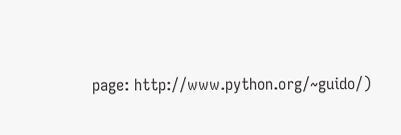page: http://www.python.org/~guido/)